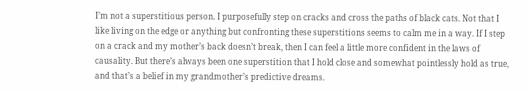I’m not a superstitious person. I purposefully step on cracks and cross the paths of black cats. Not that I like living on the edge or anything but confronting these superstitions seems to calm me in a way. If I step on a crack and my mother’s back doesn’t break, then I can feel a little more confident in the laws of causality. But there’s always been one superstition that I hold close and somewhat pointlessly hold as true, and that’s a belief in my grandmother’s predictive dreams.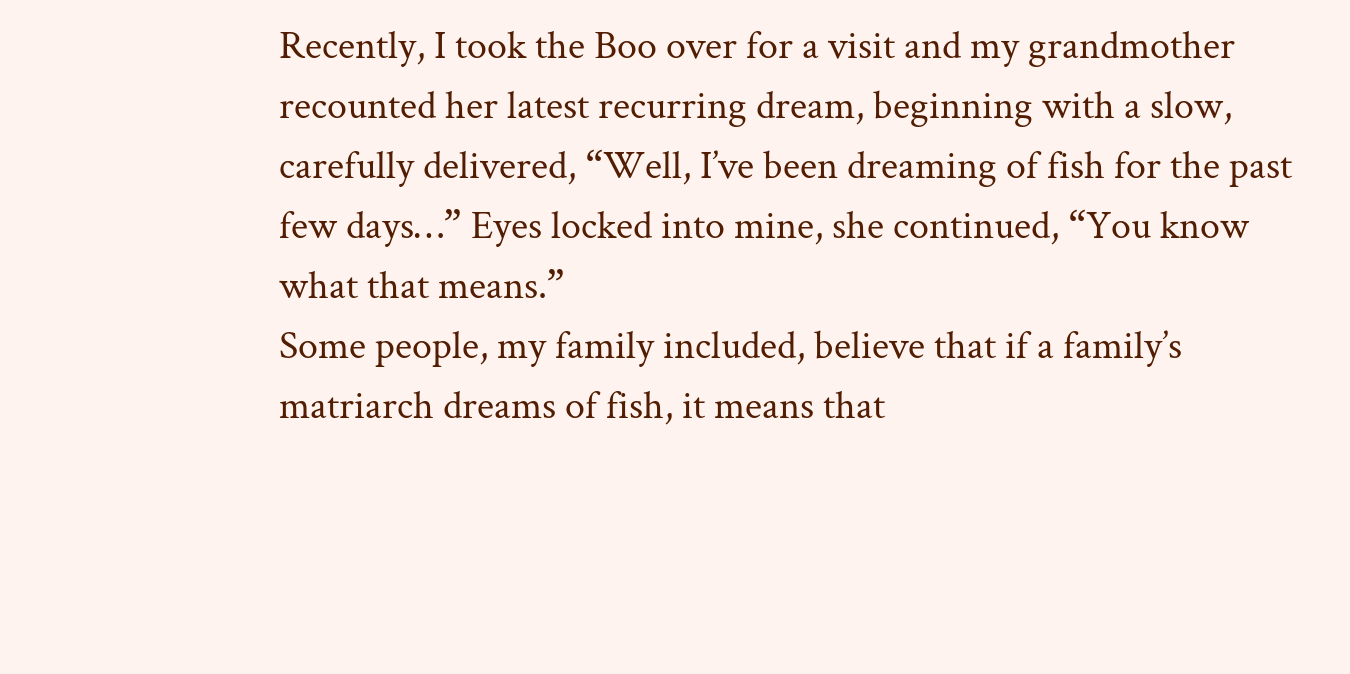Recently, I took the Boo over for a visit and my grandmother recounted her latest recurring dream, beginning with a slow, carefully delivered, “Well, I’ve been dreaming of fish for the past few days…” Eyes locked into mine, she continued, “You know what that means.”
Some people, my family included, believe that if a family’s matriarch dreams of fish, it means that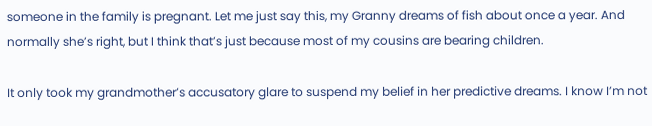someone in the family is pregnant. Let me just say this, my Granny dreams of fish about once a year. And normally she’s right, but I think that’s just because most of my cousins are bearing children.

It only took my grandmother’s accusatory glare to suspend my belief in her predictive dreams. I know I’m not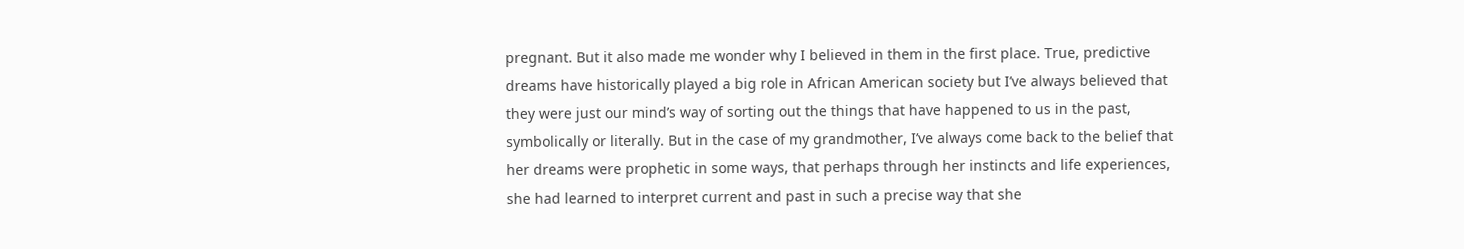pregnant. But it also made me wonder why I believed in them in the first place. True, predictive dreams have historically played a big role in African American society but I’ve always believed that they were just our mind’s way of sorting out the things that have happened to us in the past, symbolically or literally. But in the case of my grandmother, I’ve always come back to the belief that her dreams were prophetic in some ways, that perhaps through her instincts and life experiences, she had learned to interpret current and past in such a precise way that she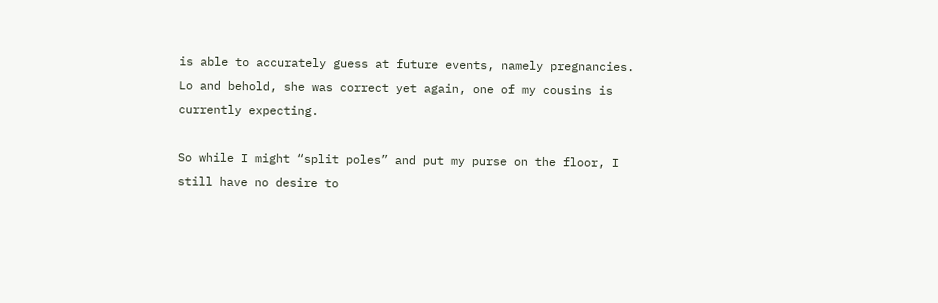is able to accurately guess at future events, namely pregnancies. Lo and behold, she was correct yet again, one of my cousins is currently expecting.

So while I might “split poles” and put my purse on the floor, I still have no desire to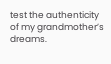test the authenticity of my grandmother’s dreams.